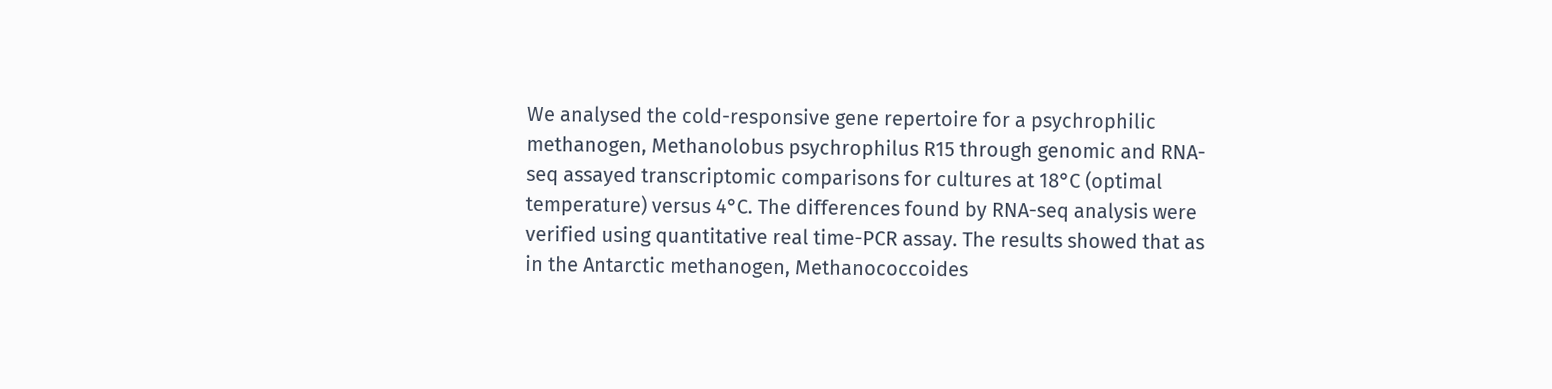We analysed the cold-responsive gene repertoire for a psychrophilic methanogen, Methanolobus psychrophilus R15 through genomic and RNA-seq assayed transcriptomic comparisons for cultures at 18°C (optimal temperature) versus 4°C. The differences found by RNA-seq analysis were verified using quantitative real time-PCR assay. The results showed that as in the Antarctic methanogen, Methanococcoides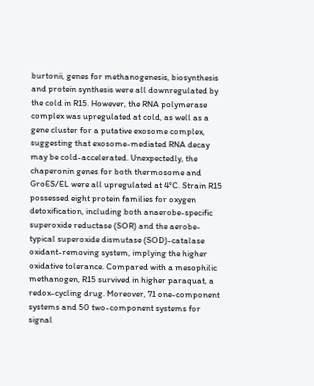burtonii, genes for methanogenesis, biosynthesis and protein synthesis were all downregulated by the cold in R15. However, the RNA polymerase complex was upregulated at cold, as well as a gene cluster for a putative exosome complex, suggesting that exosome-mediated RNA decay may be cold-accelerated. Unexpectedly, the chaperonin genes for both thermosome and GroES/EL were all upregulated at 4°C. Strain R15 possessed eight protein families for oxygen detoxification, including both anaerobe-specific superoxide reductase (SOR) and the aerobe-typical superoxide dismutase (SOD)-catalase oxidant-removing system, implying the higher oxidative tolerance. Compared with a mesophilic methanogen, R15 survived in higher paraquat, a redox-cycling drug. Moreover, 71 one-component systems and 50 two-component systems for signal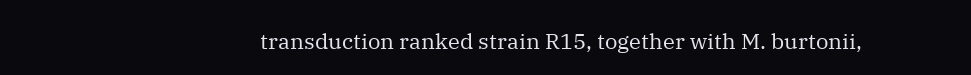transduction ranked strain R15, together with M. burtonii,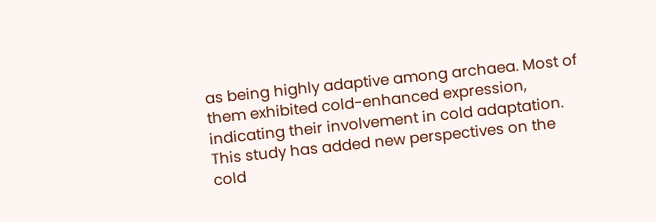as being highly adaptive among archaea. Most of them exhibited cold-enhanced expression, indicating their involvement in cold adaptation. This study has added new perspectives on the cold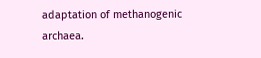adaptation of methanogenic archaea.